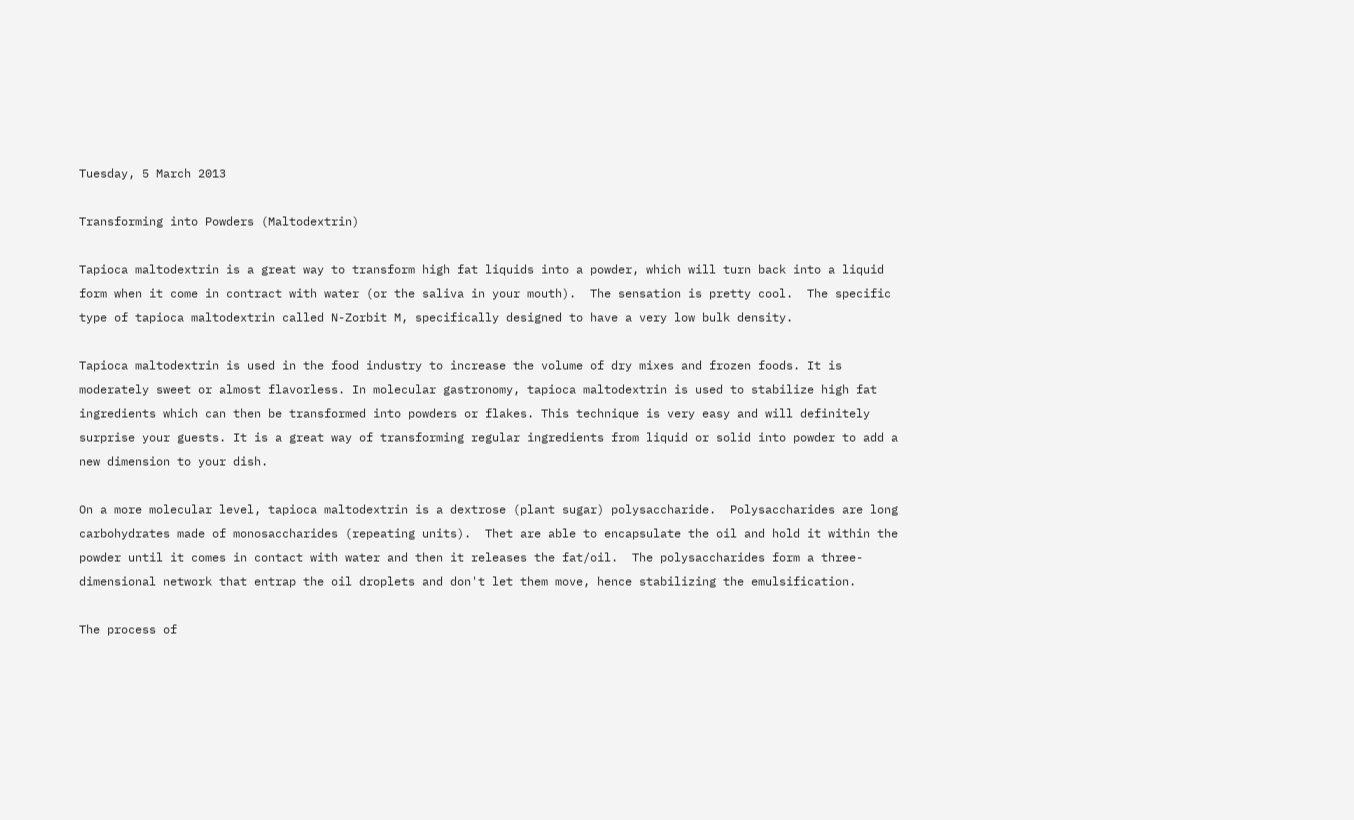Tuesday, 5 March 2013

Transforming into Powders (Maltodextrin)

Tapioca maltodextrin is a great way to transform high fat liquids into a powder, which will turn back into a liquid form when it come in contract with water (or the saliva in your mouth).  The sensation is pretty cool.  The specific type of tapioca maltodextrin called N-Zorbit M, specifically designed to have a very low bulk density.

Tapioca maltodextrin is used in the food industry to increase the volume of dry mixes and frozen foods. It is moderately sweet or almost flavorless. In molecular gastronomy, tapioca maltodextrin is used to stabilize high fat ingredients which can then be transformed into powders or flakes. This technique is very easy and will definitely surprise your guests. It is a great way of transforming regular ingredients from liquid or solid into powder to add a new dimension to your dish.

On a more molecular level, tapioca maltodextrin is a dextrose (plant sugar) polysaccharide.  Polysaccharides are long carbohydrates made of monosaccharides (repeating units).  Thet are able to encapsulate the oil and hold it within the powder until it comes in contact with water and then it releases the fat/oil.  The polysaccharides form a three-dimensional network that entrap the oil droplets and don't let them move, hence stabilizing the emulsification.

The process of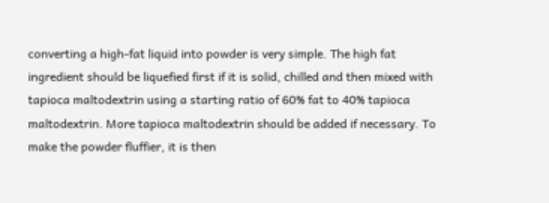converting a high-fat liquid into powder is very simple. The high fat ingredient should be liquefied first if it is solid, chilled and then mixed with tapioca maltodextrin using a starting ratio of 60% fat to 40% tapioca maltodextrin. More tapioca maltodextrin should be added if necessary. To make the powder fluffier, it is then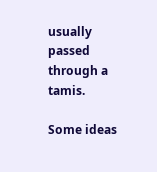usually passed through a tamis.

Some ideas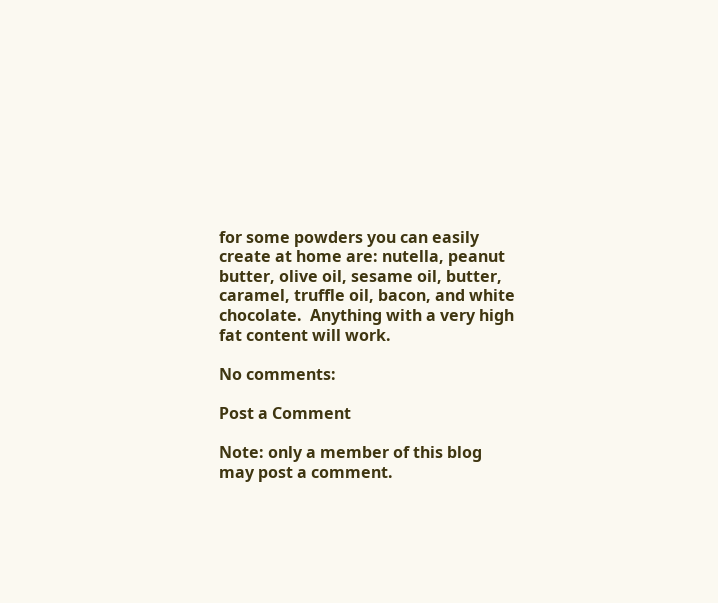for some powders you can easily create at home are: nutella, peanut butter, olive oil, sesame oil, butter, caramel, truffle oil, bacon, and white chocolate.  Anything with a very high fat content will work.

No comments:

Post a Comment

Note: only a member of this blog may post a comment.